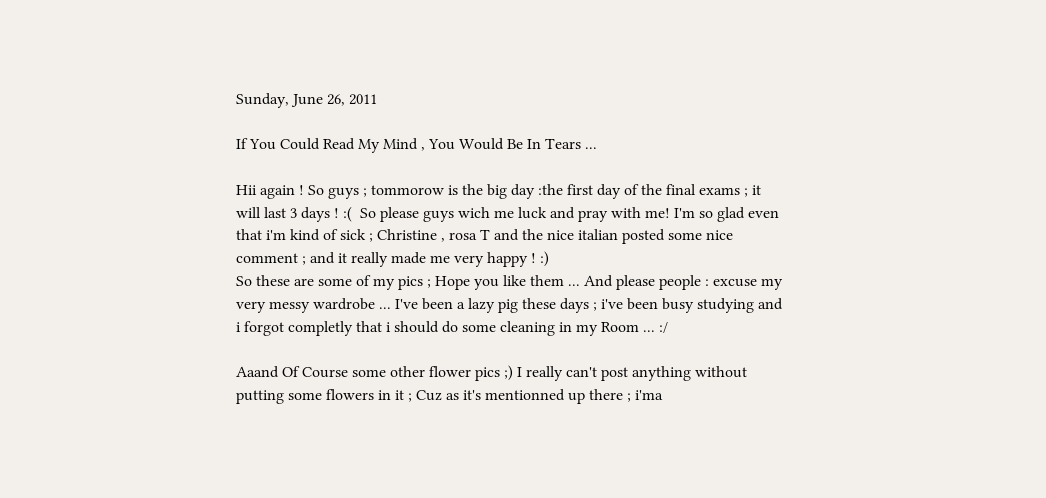Sunday, June 26, 2011

If You Could Read My Mind , You Would Be In Tears ...

Hii again ! So guys ; tommorow is the big day :the first day of the final exams ; it will last 3 days ! :(  So please guys wich me luck and pray with me! I'm so glad even that i'm kind of sick ; Christine , rosa T and the nice italian posted some nice comment ; and it really made me very happy ! :)
So these are some of my pics ; Hope you like them ... And please people : excuse my very messy wardrobe ... I've been a lazy pig these days ; i've been busy studying and i forgot completly that i should do some cleaning in my Room ... :/

Aaand Of Course some other flower pics ;) I really can't post anything without putting some flowers in it ; Cuz as it's mentionned up there ; i'ma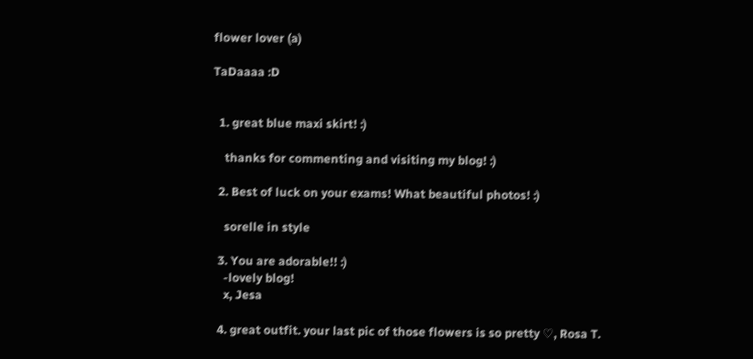flower lover (a)

TaDaaaa :D


  1. great blue maxi skirt! :)

    thanks for commenting and visiting my blog! :)

  2. Best of luck on your exams! What beautiful photos! :)

    sorelle in style

  3. You are adorable!! :)
    -lovely blog!
    x, Jesa

  4. great outfit. your last pic of those flowers is so pretty ♡, Rosa T.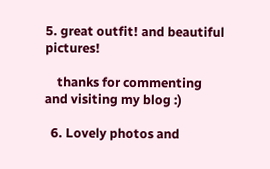5. great outfit! and beautiful pictures!

    thanks for commenting and visiting my blog :)

  6. Lovely photos and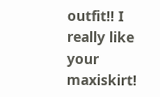outfit!! I really like your maxiskirt!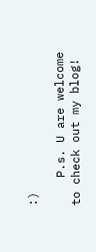:)

    P.s. U are welcome to check out my blog!